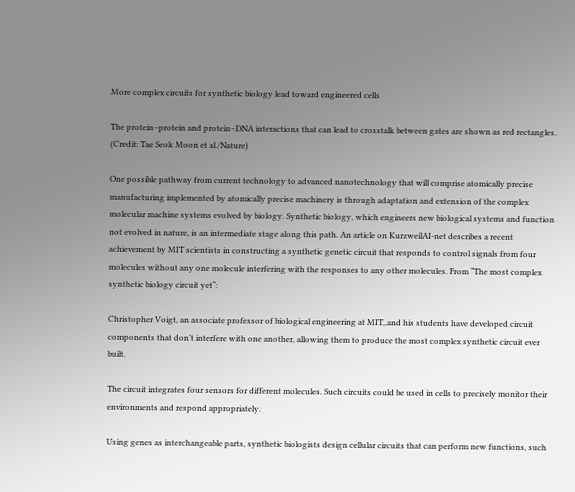More complex circuits for synthetic biology lead toward engineered cells

The protein–protein and protein–DNA interactions that can lead to crosstalk between gates are shown as red rectangles. (Credit: Tae Seok Moon et al./Nature)

One possible pathway from current technology to advanced nanotechnology that will comprise atomically precise manufacturing implemented by atomically precise machinery is through adaptation and extension of the complex molecular machine systems evolved by biology. Synthetic biology, which engineers new biological systems and function not evolved in nature, is an intermediate stage along this path. An article on KurzweilAI-net describes a recent achievement by MIT scientists in constructing a synthetic genetic circuit that responds to control signals from four molecules without any one molecule interfering with the responses to any other molecules. From “The most complex synthetic biology circuit yet“:

Christopher Voigt, an associate professor of biological engineering at MIT,.and his students have developed circuit components that don’t interfere with one another, allowing them to produce the most complex synthetic circuit ever built.

The circuit integrates four sensors for different molecules. Such circuits could be used in cells to precisely monitor their environments and respond appropriately.

Using genes as interchangeable parts, synthetic biologists design cellular circuits that can perform new functions, such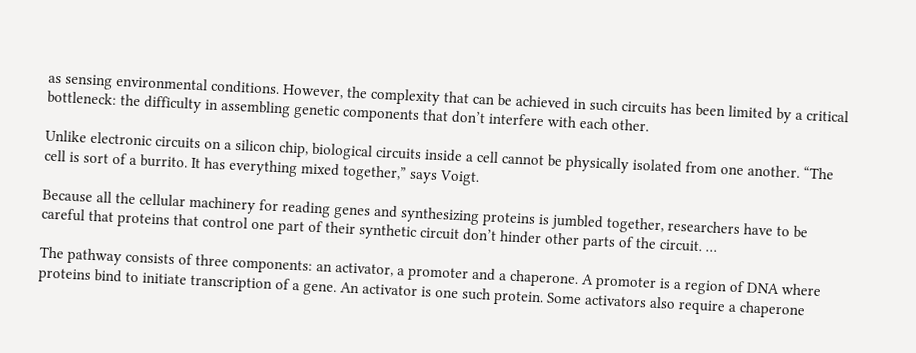as sensing environmental conditions. However, the complexity that can be achieved in such circuits has been limited by a critical bottleneck: the difficulty in assembling genetic components that don’t interfere with each other.

Unlike electronic circuits on a silicon chip, biological circuits inside a cell cannot be physically isolated from one another. “The cell is sort of a burrito. It has everything mixed together,” says Voigt.

Because all the cellular machinery for reading genes and synthesizing proteins is jumbled together, researchers have to be careful that proteins that control one part of their synthetic circuit don’t hinder other parts of the circuit. …

The pathway consists of three components: an activator, a promoter and a chaperone. A promoter is a region of DNA where proteins bind to initiate transcription of a gene. An activator is one such protein. Some activators also require a chaperone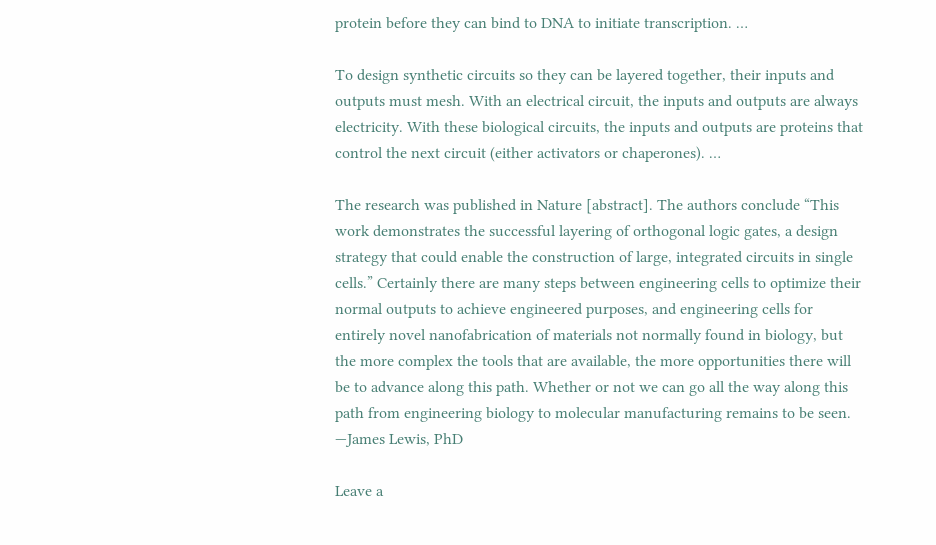protein before they can bind to DNA to initiate transcription. …

To design synthetic circuits so they can be layered together, their inputs and outputs must mesh. With an electrical circuit, the inputs and outputs are always electricity. With these biological circuits, the inputs and outputs are proteins that control the next circuit (either activators or chaperones). …

The research was published in Nature [abstract]. The authors conclude “This work demonstrates the successful layering of orthogonal logic gates, a design strategy that could enable the construction of large, integrated circuits in single cells.” Certainly there are many steps between engineering cells to optimize their normal outputs to achieve engineered purposes, and engineering cells for entirely novel nanofabrication of materials not normally found in biology, but the more complex the tools that are available, the more opportunities there will be to advance along this path. Whether or not we can go all the way along this path from engineering biology to molecular manufacturing remains to be seen.
—James Lewis, PhD

Leave a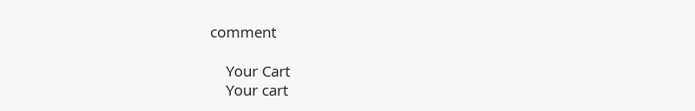comment

    Your Cart
    Your cart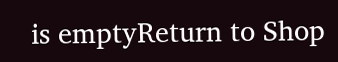is emptyReturn to Shop